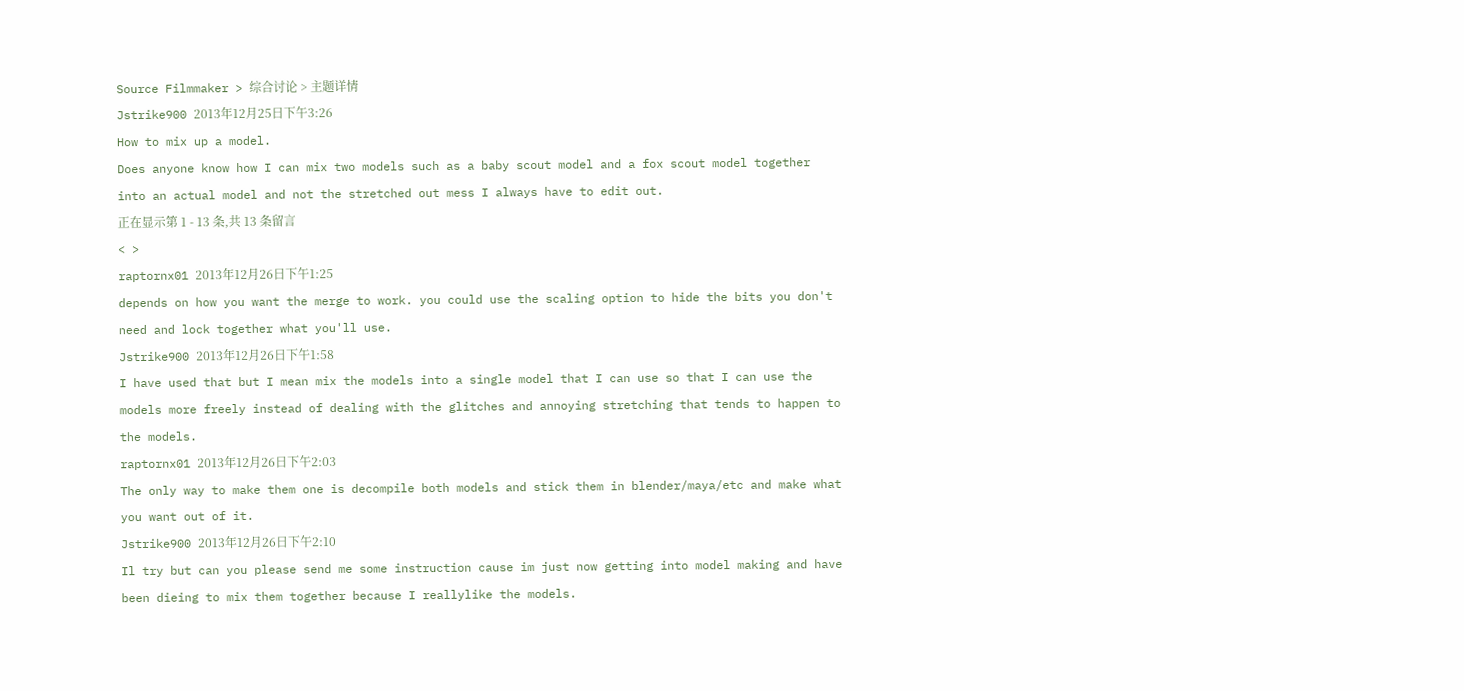Source Filmmaker > 综合讨论 > 主题详情
Jstrike900 2013年12月25日下午3:26
How to mix up a model.
Does anyone know how I can mix two models such as a baby scout model and a fox scout model together into an actual model and not the stretched out mess I always have to edit out.
正在显示第 1 - 13 条,共 13 条留言
< >
raptornx01 2013年12月26日下午1:25
depends on how you want the merge to work. you could use the scaling option to hide the bits you don't need and lock together what you'll use.
Jstrike900 2013年12月26日下午1:58
I have used that but I mean mix the models into a single model that I can use so that I can use the models more freely instead of dealing with the glitches and annoying stretching that tends to happen to the models.
raptornx01 2013年12月26日下午2:03
The only way to make them one is decompile both models and stick them in blender/maya/etc and make what you want out of it.
Jstrike900 2013年12月26日下午2:10
Il try but can you please send me some instruction cause im just now getting into model making and have been dieing to mix them together because I reallylike the models.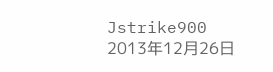Jstrike900 2013年12月26日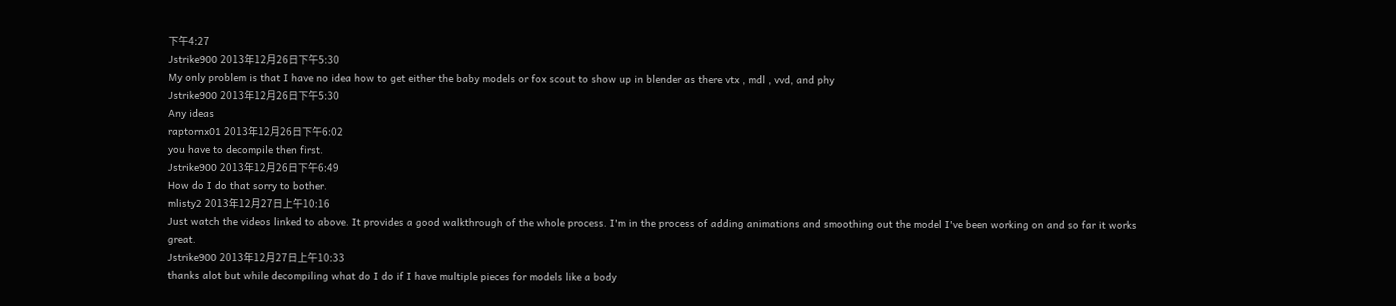下午4:27
Jstrike900 2013年12月26日下午5:30
My only problem is that I have no idea how to get either the baby models or fox scout to show up in blender as there vtx , mdl , vvd, and phy
Jstrike900 2013年12月26日下午5:30
Any ideas
raptornx01 2013年12月26日下午6:02
you have to decompile then first.
Jstrike900 2013年12月26日下午6:49
How do I do that sorry to bother.
mlisty2 2013年12月27日上午10:16
Just watch the videos linked to above. It provides a good walkthrough of the whole process. I'm in the process of adding animations and smoothing out the model I've been working on and so far it works great.
Jstrike900 2013年12月27日上午10:33
thanks alot but while decompiling what do I do if I have multiple pieces for models like a body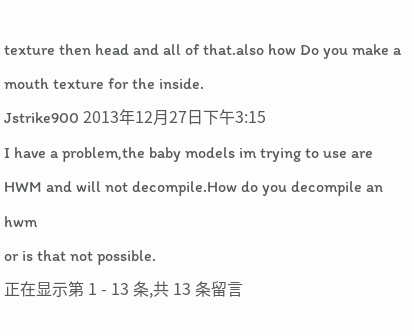texture then head and all of that.also how Do you make a mouth texture for the inside.
Jstrike900 2013年12月27日下午3:15
I have a problem,the baby models im trying to use are HWM and will not decompile.How do you decompile an hwm
or is that not possible.
正在显示第 1 - 13 条,共 13 条留言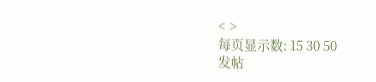< >
每页显示数: 15 30 50
发帖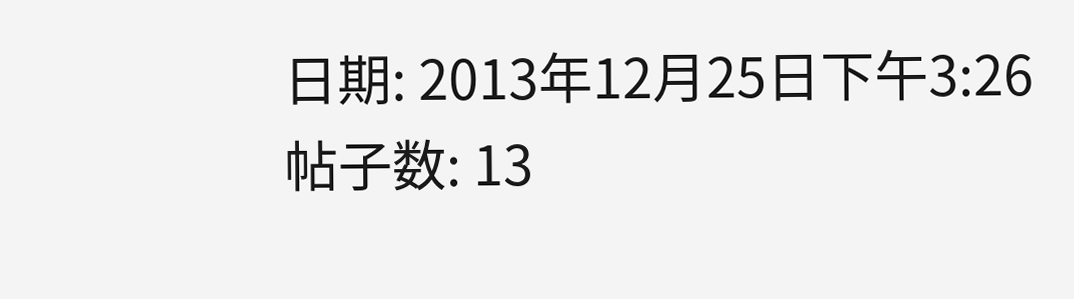日期: 2013年12月25日下午3:26
帖子数: 13